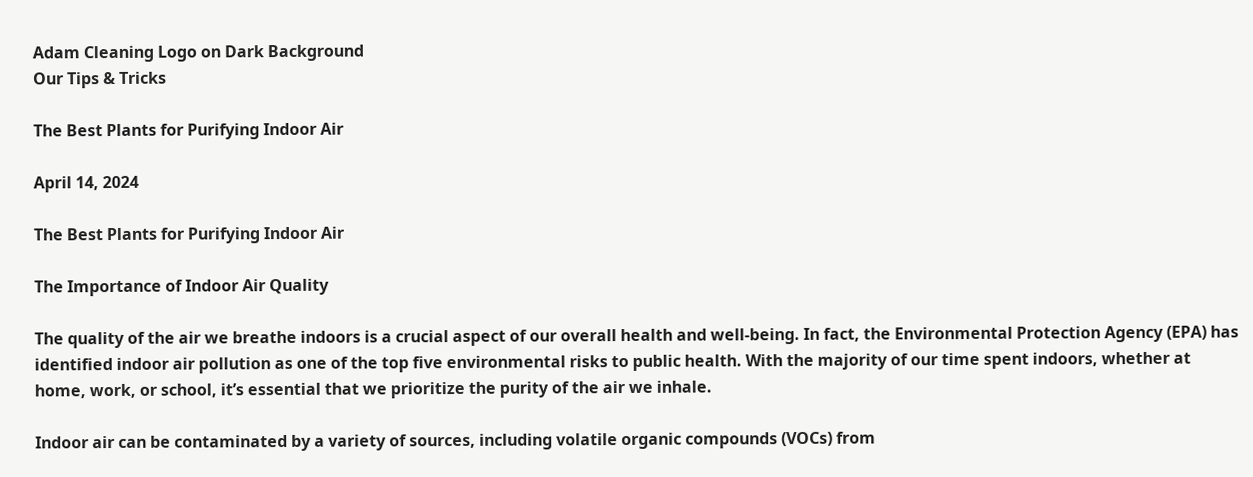Adam Cleaning Logo on Dark Background
Our Tips & Tricks

The Best Plants for Purifying Indoor Air

April 14, 2024

The Best Plants for Purifying Indoor Air

The Importance of Indoor Air Quality

The quality of the air we breathe indoors is a crucial aspect of our overall health and well-being. In fact, the Environmental Protection Agency (EPA) has identified indoor air pollution as one of the top five environmental risks to public health. With the majority of our time spent indoors, whether at home, work, or school, it’s essential that we prioritize the purity of the air we inhale.

Indoor air can be contaminated by a variety of sources, including volatile organic compounds (VOCs) from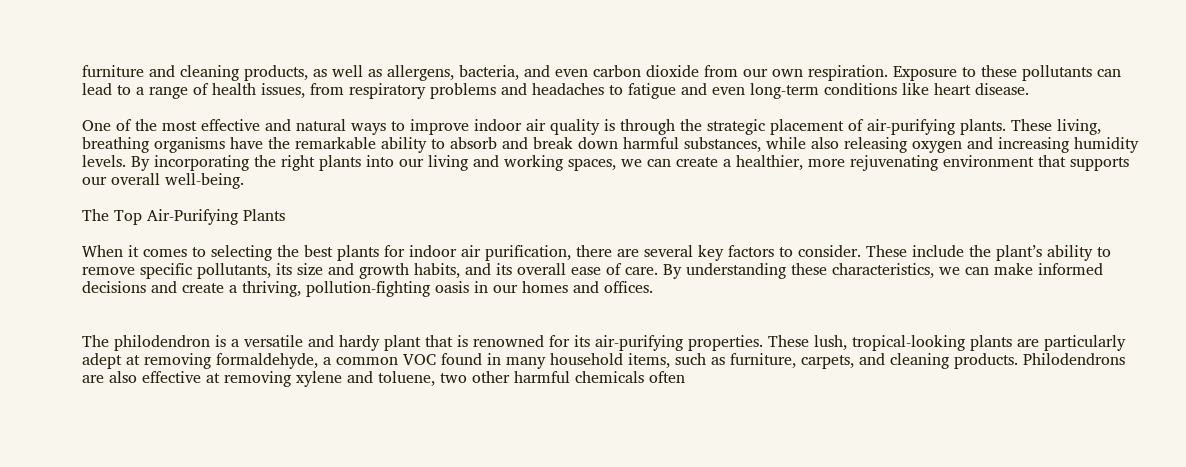furniture and cleaning products, as well as allergens, bacteria, and even carbon dioxide from our own respiration. Exposure to these pollutants can lead to a range of health issues, from respiratory problems and headaches to fatigue and even long-term conditions like heart disease.

One of the most effective and natural ways to improve indoor air quality is through the strategic placement of air-purifying plants. These living, breathing organisms have the remarkable ability to absorb and break down harmful substances, while also releasing oxygen and increasing humidity levels. By incorporating the right plants into our living and working spaces, we can create a healthier, more rejuvenating environment that supports our overall well-being.

The Top Air-Purifying Plants

When it comes to selecting the best plants for indoor air purification, there are several key factors to consider. These include the plant’s ability to remove specific pollutants, its size and growth habits, and its overall ease of care. By understanding these characteristics, we can make informed decisions and create a thriving, pollution-fighting oasis in our homes and offices.


The philodendron is a versatile and hardy plant that is renowned for its air-purifying properties. These lush, tropical-looking plants are particularly adept at removing formaldehyde, a common VOC found in many household items, such as furniture, carpets, and cleaning products. Philodendrons are also effective at removing xylene and toluene, two other harmful chemicals often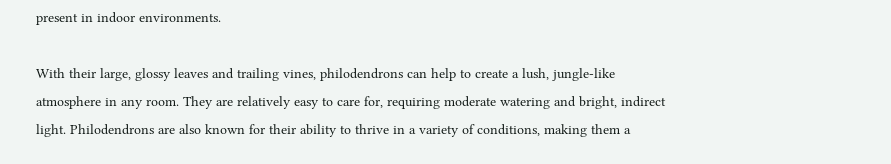present in indoor environments.

With their large, glossy leaves and trailing vines, philodendrons can help to create a lush, jungle-like atmosphere in any room. They are relatively easy to care for, requiring moderate watering and bright, indirect light. Philodendrons are also known for their ability to thrive in a variety of conditions, making them a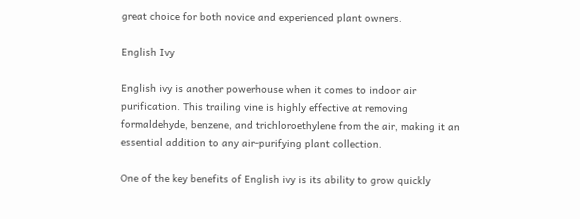great choice for both novice and experienced plant owners.

English Ivy

English ivy is another powerhouse when it comes to indoor air purification. This trailing vine is highly effective at removing formaldehyde, benzene, and trichloroethylene from the air, making it an essential addition to any air-purifying plant collection.

One of the key benefits of English ivy is its ability to grow quickly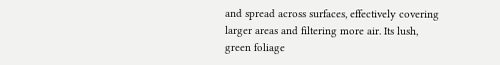and spread across surfaces, effectively covering larger areas and filtering more air. Its lush, green foliage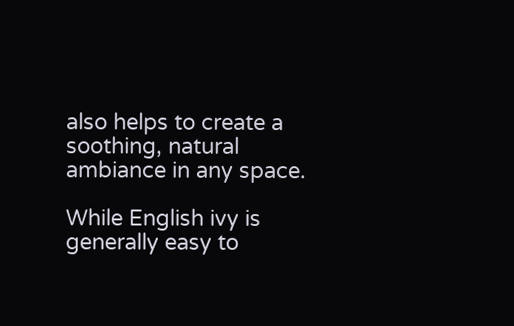also helps to create a soothing, natural ambiance in any space.

While English ivy is generally easy to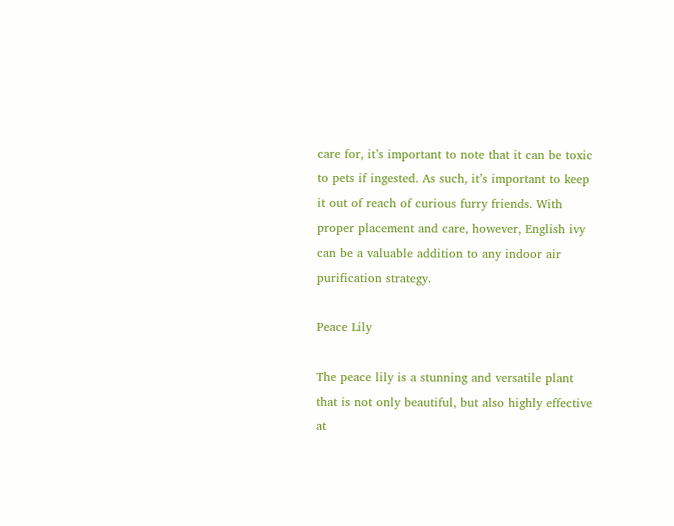care for, it’s important to note that it can be toxic to pets if ingested. As such, it’s important to keep it out of reach of curious furry friends. With proper placement and care, however, English ivy can be a valuable addition to any indoor air purification strategy.

Peace Lily

The peace lily is a stunning and versatile plant that is not only beautiful, but also highly effective at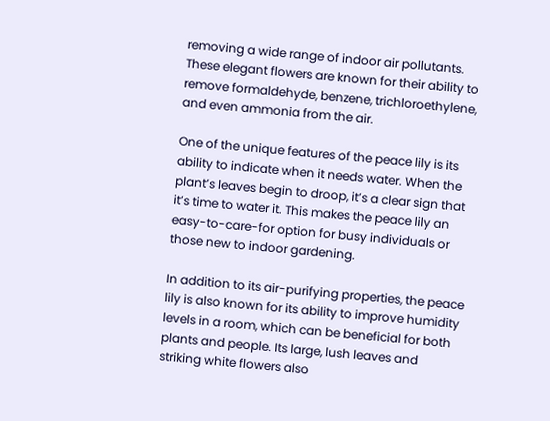removing a wide range of indoor air pollutants. These elegant flowers are known for their ability to remove formaldehyde, benzene, trichloroethylene, and even ammonia from the air.

One of the unique features of the peace lily is its ability to indicate when it needs water. When the plant’s leaves begin to droop, it’s a clear sign that it’s time to water it. This makes the peace lily an easy-to-care-for option for busy individuals or those new to indoor gardening.

In addition to its air-purifying properties, the peace lily is also known for its ability to improve humidity levels in a room, which can be beneficial for both plants and people. Its large, lush leaves and striking white flowers also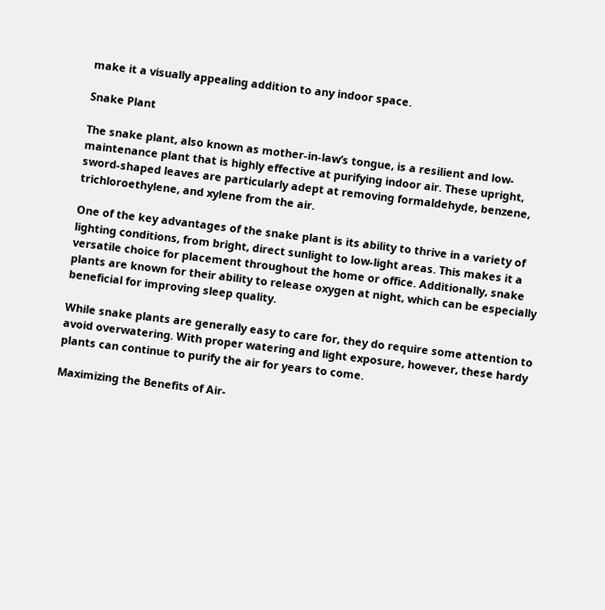make it a visually appealing addition to any indoor space.

Snake Plant

The snake plant, also known as mother-in-law’s tongue, is a resilient and low-maintenance plant that is highly effective at purifying indoor air. These upright, sword-shaped leaves are particularly adept at removing formaldehyde, benzene, trichloroethylene, and xylene from the air.

One of the key advantages of the snake plant is its ability to thrive in a variety of lighting conditions, from bright, direct sunlight to low-light areas. This makes it a versatile choice for placement throughout the home or office. Additionally, snake plants are known for their ability to release oxygen at night, which can be especially beneficial for improving sleep quality.

While snake plants are generally easy to care for, they do require some attention to avoid overwatering. With proper watering and light exposure, however, these hardy plants can continue to purify the air for years to come.

Maximizing the Benefits of Air-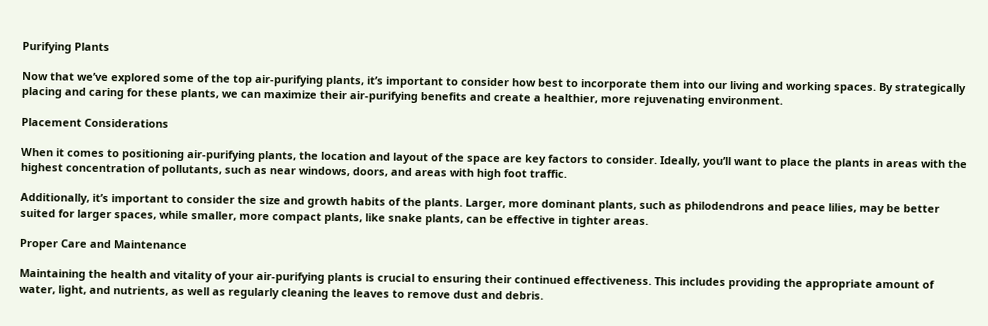Purifying Plants

Now that we’ve explored some of the top air-purifying plants, it’s important to consider how best to incorporate them into our living and working spaces. By strategically placing and caring for these plants, we can maximize their air-purifying benefits and create a healthier, more rejuvenating environment.

Placement Considerations

When it comes to positioning air-purifying plants, the location and layout of the space are key factors to consider. Ideally, you’ll want to place the plants in areas with the highest concentration of pollutants, such as near windows, doors, and areas with high foot traffic.

Additionally, it’s important to consider the size and growth habits of the plants. Larger, more dominant plants, such as philodendrons and peace lilies, may be better suited for larger spaces, while smaller, more compact plants, like snake plants, can be effective in tighter areas.

Proper Care and Maintenance

Maintaining the health and vitality of your air-purifying plants is crucial to ensuring their continued effectiveness. This includes providing the appropriate amount of water, light, and nutrients, as well as regularly cleaning the leaves to remove dust and debris.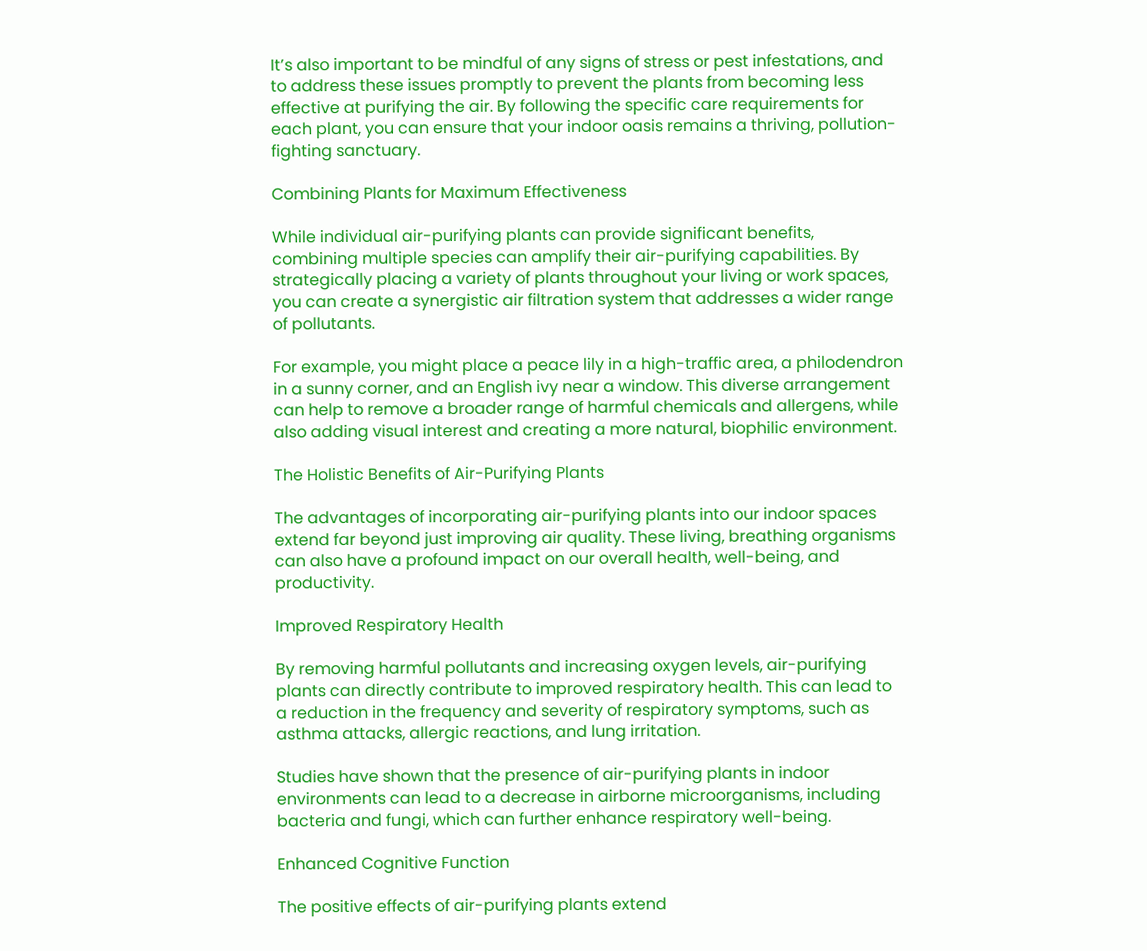It’s also important to be mindful of any signs of stress or pest infestations, and to address these issues promptly to prevent the plants from becoming less effective at purifying the air. By following the specific care requirements for each plant, you can ensure that your indoor oasis remains a thriving, pollution-fighting sanctuary.

Combining Plants for Maximum Effectiveness

While individual air-purifying plants can provide significant benefits, combining multiple species can amplify their air-purifying capabilities. By strategically placing a variety of plants throughout your living or work spaces, you can create a synergistic air filtration system that addresses a wider range of pollutants.

For example, you might place a peace lily in a high-traffic area, a philodendron in a sunny corner, and an English ivy near a window. This diverse arrangement can help to remove a broader range of harmful chemicals and allergens, while also adding visual interest and creating a more natural, biophilic environment.

The Holistic Benefits of Air-Purifying Plants

The advantages of incorporating air-purifying plants into our indoor spaces extend far beyond just improving air quality. These living, breathing organisms can also have a profound impact on our overall health, well-being, and productivity.

Improved Respiratory Health

By removing harmful pollutants and increasing oxygen levels, air-purifying plants can directly contribute to improved respiratory health. This can lead to a reduction in the frequency and severity of respiratory symptoms, such as asthma attacks, allergic reactions, and lung irritation.

Studies have shown that the presence of air-purifying plants in indoor environments can lead to a decrease in airborne microorganisms, including bacteria and fungi, which can further enhance respiratory well-being.

Enhanced Cognitive Function

The positive effects of air-purifying plants extend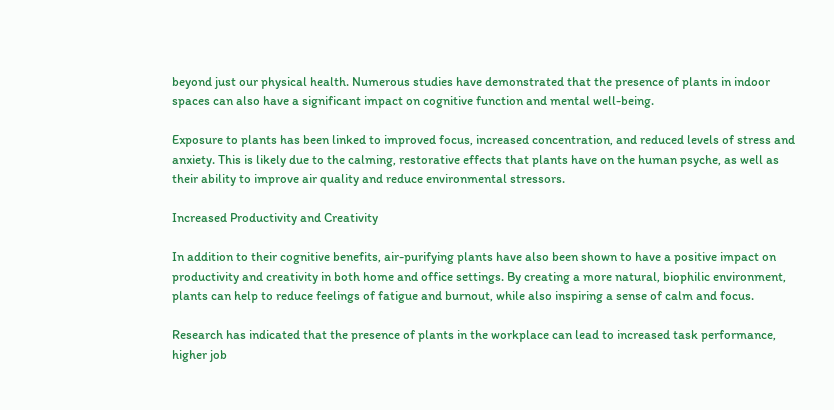beyond just our physical health. Numerous studies have demonstrated that the presence of plants in indoor spaces can also have a significant impact on cognitive function and mental well-being.

Exposure to plants has been linked to improved focus, increased concentration, and reduced levels of stress and anxiety. This is likely due to the calming, restorative effects that plants have on the human psyche, as well as their ability to improve air quality and reduce environmental stressors.

Increased Productivity and Creativity

In addition to their cognitive benefits, air-purifying plants have also been shown to have a positive impact on productivity and creativity in both home and office settings. By creating a more natural, biophilic environment, plants can help to reduce feelings of fatigue and burnout, while also inspiring a sense of calm and focus.

Research has indicated that the presence of plants in the workplace can lead to increased task performance, higher job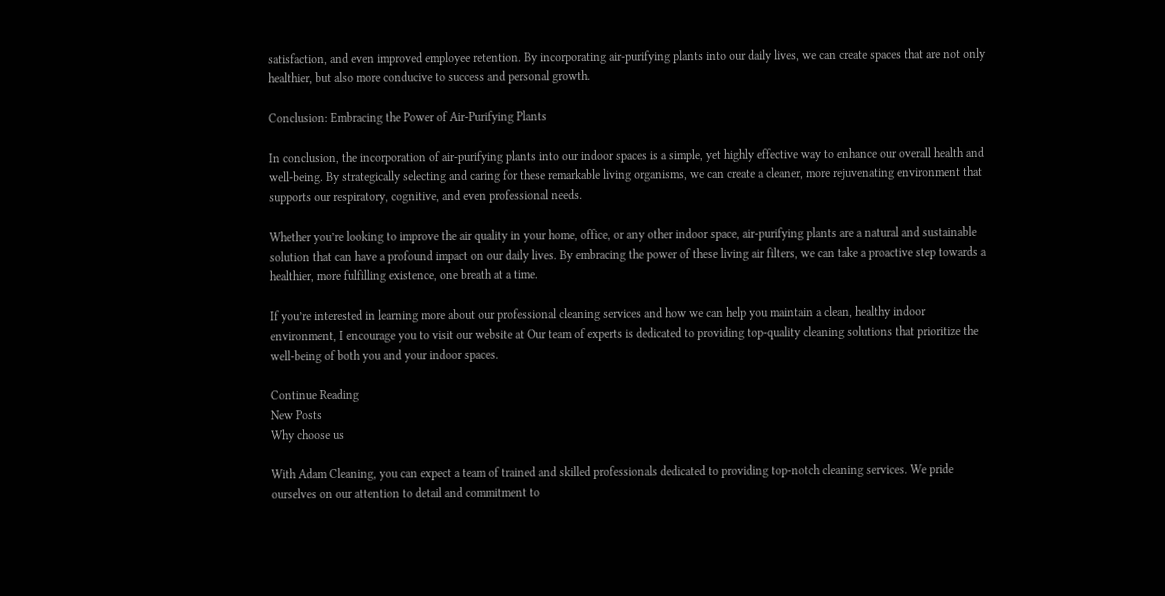satisfaction, and even improved employee retention. By incorporating air-purifying plants into our daily lives, we can create spaces that are not only healthier, but also more conducive to success and personal growth.

Conclusion: Embracing the Power of Air-Purifying Plants

In conclusion, the incorporation of air-purifying plants into our indoor spaces is a simple, yet highly effective way to enhance our overall health and well-being. By strategically selecting and caring for these remarkable living organisms, we can create a cleaner, more rejuvenating environment that supports our respiratory, cognitive, and even professional needs.

Whether you’re looking to improve the air quality in your home, office, or any other indoor space, air-purifying plants are a natural and sustainable solution that can have a profound impact on our daily lives. By embracing the power of these living air filters, we can take a proactive step towards a healthier, more fulfilling existence, one breath at a time.

If you’re interested in learning more about our professional cleaning services and how we can help you maintain a clean, healthy indoor environment, I encourage you to visit our website at Our team of experts is dedicated to providing top-quality cleaning solutions that prioritize the well-being of both you and your indoor spaces.

Continue Reading
New Posts
Why choose us

With Adam Cleaning, you can expect a team of trained and skilled professionals dedicated to providing top-notch cleaning services. We pride ourselves on our attention to detail and commitment to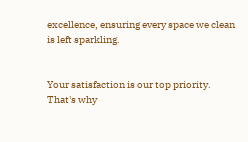excellence, ensuring every space we clean is left sparkling.


Your satisfaction is our top priority. That's why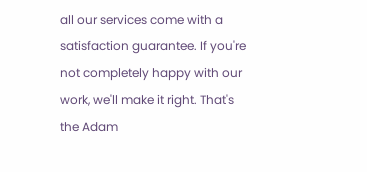all our services come with a satisfaction guarantee. If you're not completely happy with our work, we'll make it right. That's the Adam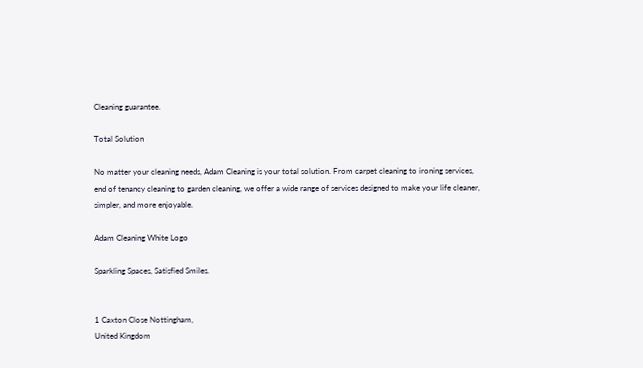Cleaning guarantee.

Total Solution

No matter your cleaning needs, Adam Cleaning is your total solution. From carpet cleaning to ironing services, end of tenancy cleaning to garden cleaning, we offer a wide range of services designed to make your life cleaner, simpler, and more enjoyable.

Adam Cleaning White Logo

Sparkling Spaces, Satisfied Smiles.


1 Caxton Close Nottingham,
United Kingdom